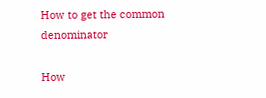How to get the common denominator

How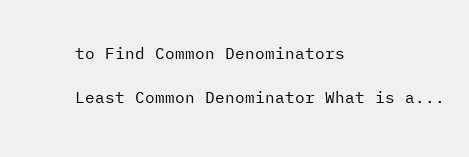to Find Common Denominators

Least Common Denominator What is a...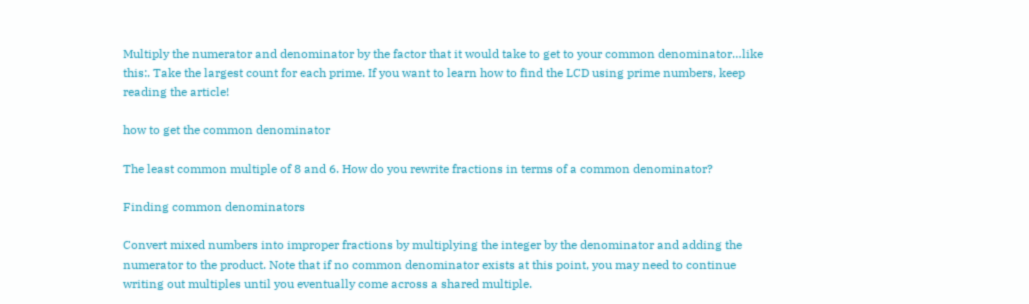Multiply the numerator and denominator by the factor that it would take to get to your common denominator…like this:. Take the largest count for each prime. If you want to learn how to find the LCD using prime numbers, keep reading the article!

how to get the common denominator

The least common multiple of 8 and 6. How do you rewrite fractions in terms of a common denominator?

Finding common denominators

Convert mixed numbers into improper fractions by multiplying the integer by the denominator and adding the numerator to the product. Note that if no common denominator exists at this point, you may need to continue writing out multiples until you eventually come across a shared multiple.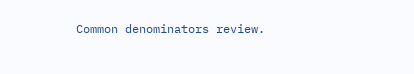Common denominators review.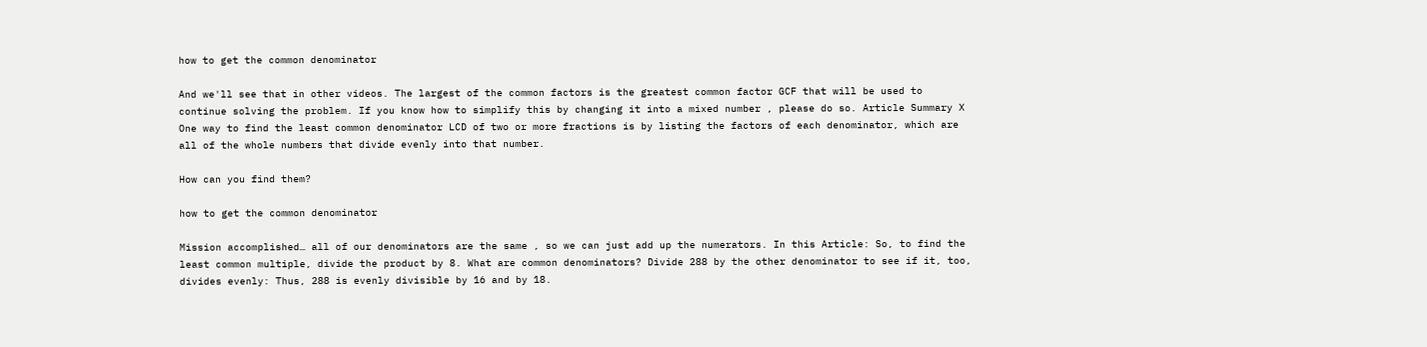how to get the common denominator

And we'll see that in other videos. The largest of the common factors is the greatest common factor GCF that will be used to continue solving the problem. If you know how to simplify this by changing it into a mixed number , please do so. Article Summary X One way to find the least common denominator LCD of two or more fractions is by listing the factors of each denominator, which are all of the whole numbers that divide evenly into that number.

How can you find them?

how to get the common denominator

Mission accomplished… all of our denominators are the same , so we can just add up the numerators. In this Article: So, to find the least common multiple, divide the product by 8. What are common denominators? Divide 288 by the other denominator to see if it, too, divides evenly: Thus, 288 is evenly divisible by 16 and by 18.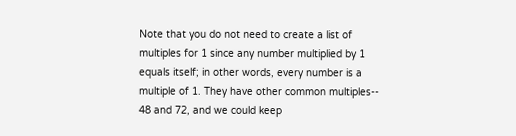Note that you do not need to create a list of multiples for 1 since any number multiplied by 1 equals itself; in other words, every number is a multiple of 1. They have other common multiples-- 48 and 72, and we could keep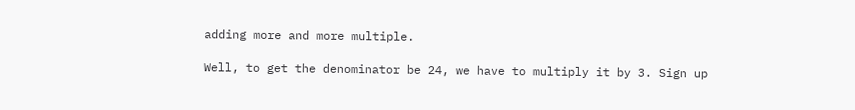adding more and more multiple.

Well, to get the denominator be 24, we have to multiply it by 3. Sign up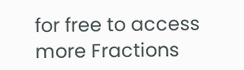for free to access more Fractions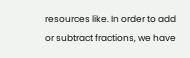resources like. In order to add or subtract fractions, we have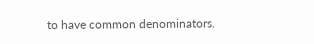to have common denominators.